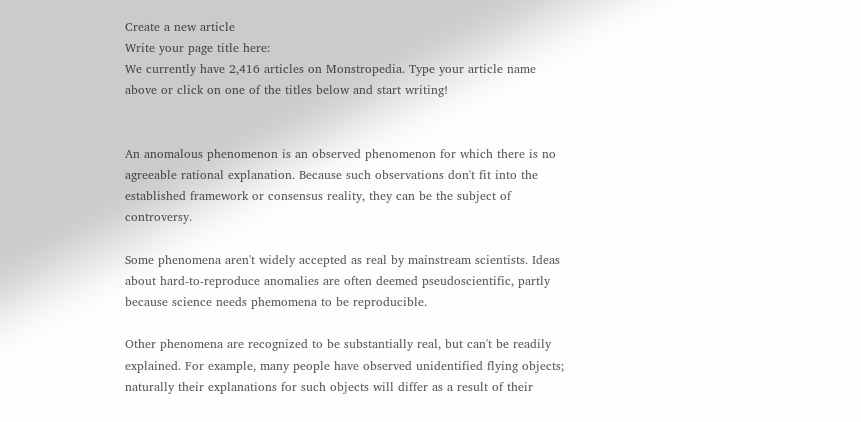Create a new article
Write your page title here:
We currently have 2,416 articles on Monstropedia. Type your article name above or click on one of the titles below and start writing!


An anomalous phenomenon is an observed phenomenon for which there is no agreeable rational explanation. Because such observations don't fit into the established framework or consensus reality, they can be the subject of controversy.

Some phenomena aren't widely accepted as real by mainstream scientists. Ideas about hard-to-reproduce anomalies are often deemed pseudoscientific, partly because science needs phemomena to be reproducible.

Other phenomena are recognized to be substantially real, but can't be readily explained. For example, many people have observed unidentified flying objects; naturally their explanations for such objects will differ as a result of their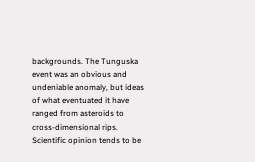backgrounds. The Tunguska event was an obvious and undeniable anomaly, but ideas of what eventuated it have ranged from asteroids to cross-dimensional rips. Scientific opinion tends to be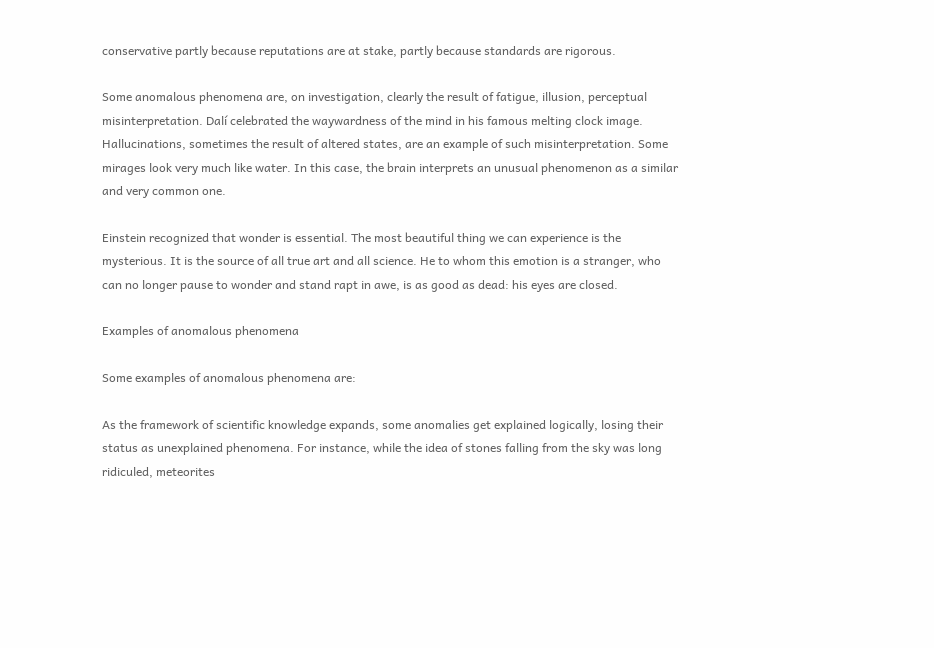conservative partly because reputations are at stake, partly because standards are rigorous.

Some anomalous phenomena are, on investigation, clearly the result of fatigue, illusion, perceptual misinterpretation. Dalí celebrated the waywardness of the mind in his famous melting clock image. Hallucinations, sometimes the result of altered states, are an example of such misinterpretation. Some mirages look very much like water. In this case, the brain interprets an unusual phenomenon as a similar and very common one.

Einstein recognized that wonder is essential. The most beautiful thing we can experience is the mysterious. It is the source of all true art and all science. He to whom this emotion is a stranger, who can no longer pause to wonder and stand rapt in awe, is as good as dead: his eyes are closed.

Examples of anomalous phenomena

Some examples of anomalous phenomena are:

As the framework of scientific knowledge expands, some anomalies get explained logically, losing their status as unexplained phenomena. For instance, while the idea of stones falling from the sky was long ridiculed, meteorites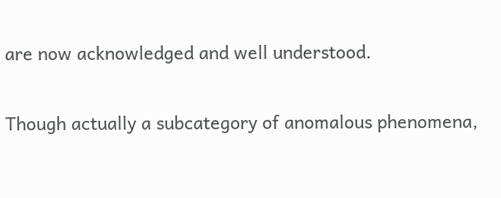are now acknowledged and well understood.

Though actually a subcategory of anomalous phenomena,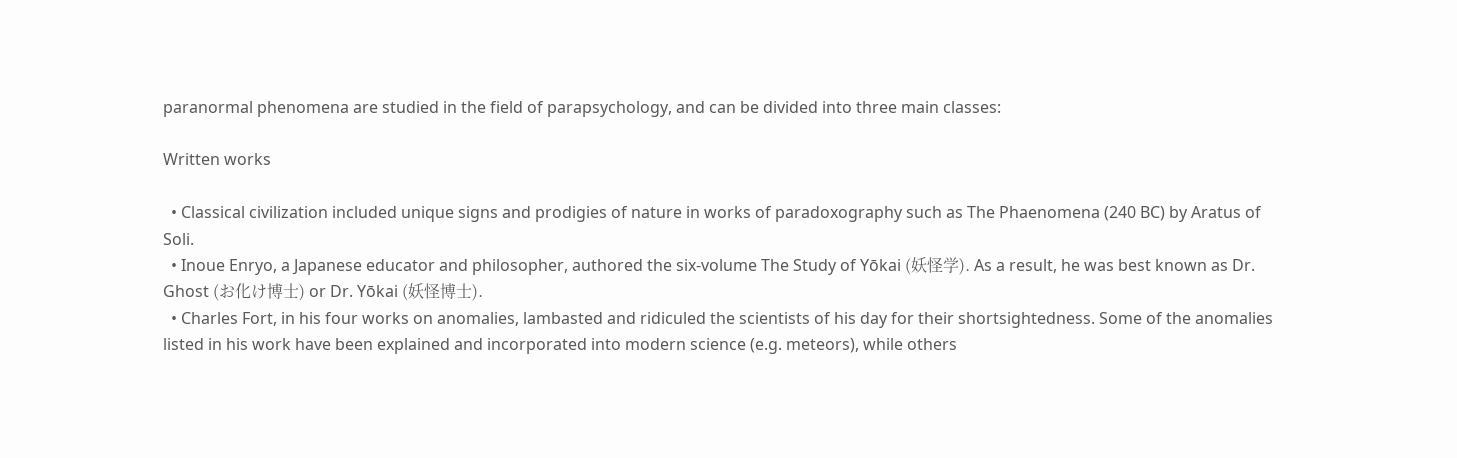paranormal phenomena are studied in the field of parapsychology, and can be divided into three main classes:

Written works

  • Classical civilization included unique signs and prodigies of nature in works of paradoxography such as The Phaenomena (240 BC) by Aratus of Soli.
  • Inoue Enryo, a Japanese educator and philosopher, authored the six-volume The Study of Yōkai (妖怪学). As a result, he was best known as Dr. Ghost (お化け博士) or Dr. Yōkai (妖怪博士).
  • Charles Fort, in his four works on anomalies, lambasted and ridiculed the scientists of his day for their shortsightedness. Some of the anomalies listed in his work have been explained and incorporated into modern science (e.g. meteors), while others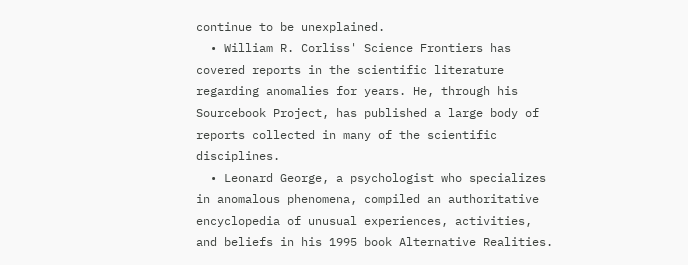continue to be unexplained.
  • William R. Corliss' Science Frontiers has covered reports in the scientific literature regarding anomalies for years. He, through his Sourcebook Project, has published a large body of reports collected in many of the scientific disciplines.
  • Leonard George, a psychologist who specializes in anomalous phenomena, compiled an authoritative encyclopedia of unusual experiences, activities, and beliefs in his 1995 book Alternative Realities.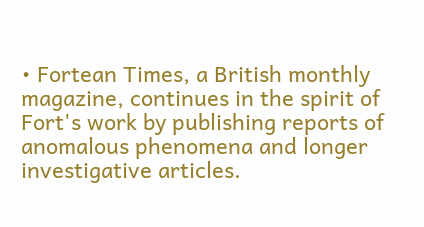• Fortean Times, a British monthly magazine, continues in the spirit of Fort's work by publishing reports of anomalous phenomena and longer investigative articles.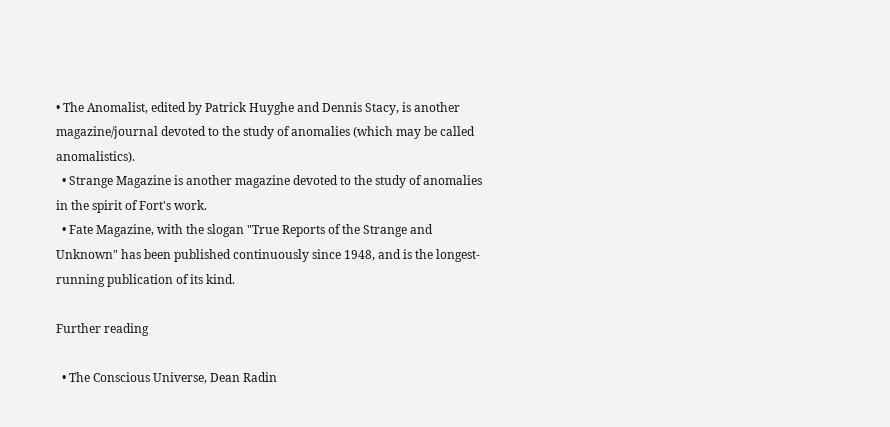• The Anomalist, edited by Patrick Huyghe and Dennis Stacy, is another magazine/journal devoted to the study of anomalies (which may be called anomalistics).
  • Strange Magazine is another magazine devoted to the study of anomalies in the spirit of Fort's work.
  • Fate Magazine, with the slogan "True Reports of the Strange and Unknown" has been published continuously since 1948, and is the longest-running publication of its kind.

Further reading

  • The Conscious Universe, Dean Radin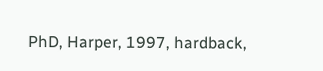PhD, Harper, 1997, hardback,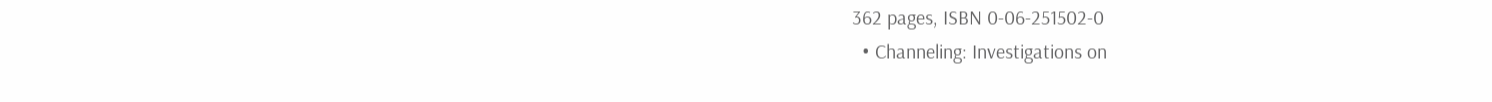362 pages, ISBN 0-06-251502-0
  • Channeling: Investigations on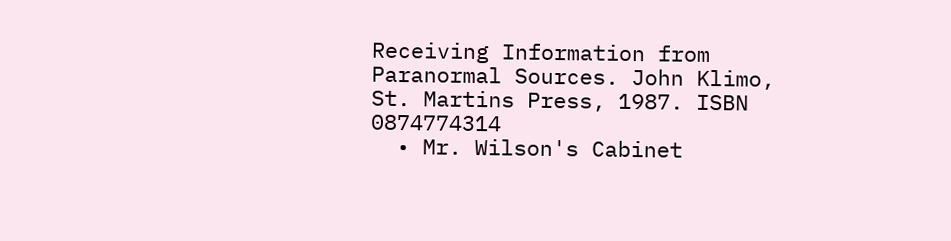Receiving Information from Paranormal Sources. John Klimo, St. Martins Press, 1987. ISBN 0874774314
  • Mr. Wilson's Cabinet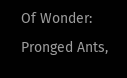Of Wonder: Pronged Ants,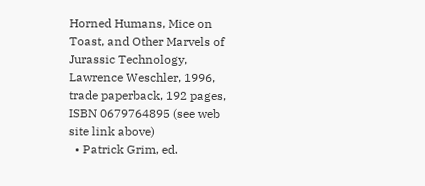Horned Humans, Mice on Toast, and Other Marvels of Jurassic Technology, Lawrence Weschler, 1996, trade paperback, 192 pages, ISBN 0679764895 (see web site link above)
  • Patrick Grim, ed.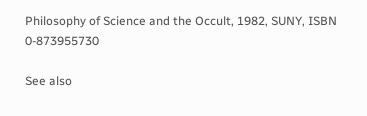Philosophy of Science and the Occult, 1982, SUNY, ISBN 0-873955730

See also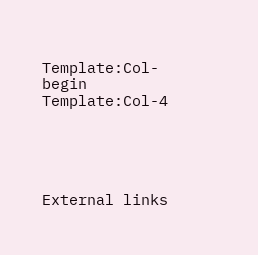Template:Col-begin Template:Col-4





External links